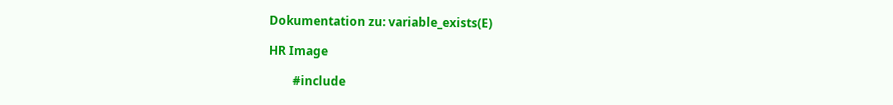Dokumentation zu: variable_exists(E)

HR Image

        #include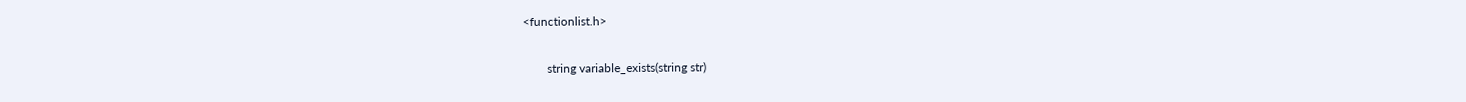<functionlist.h>

        string variable_exists(string str)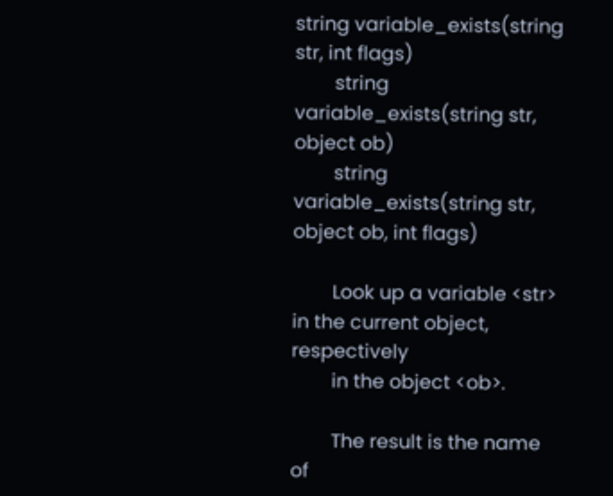string variable_exists(string str, int flags)
        string variable_exists(string str, object ob)
        string variable_exists(string str, object ob, int flags)

        Look up a variable <str> in the current object, respectively
        in the object <ob>.

        The result is the name of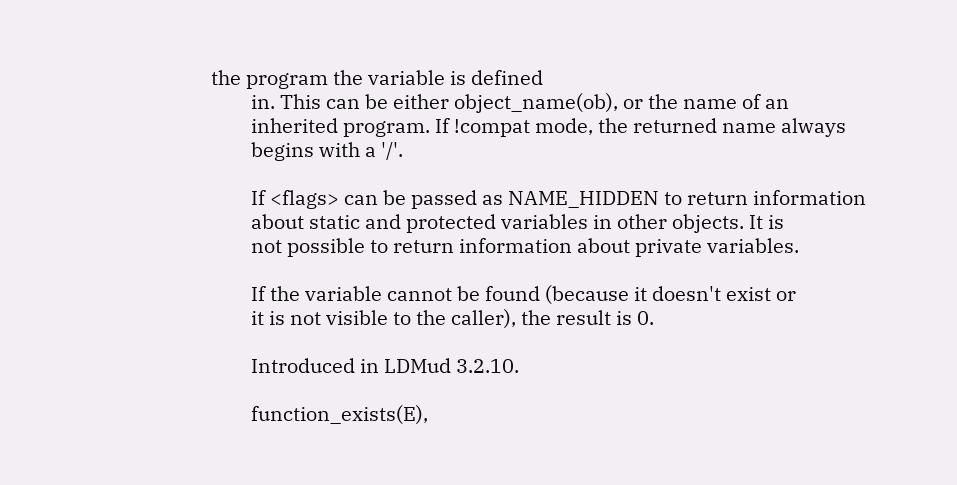the program the variable is defined
        in. This can be either object_name(ob), or the name of an
        inherited program. If !compat mode, the returned name always
        begins with a '/'.

        If <flags> can be passed as NAME_HIDDEN to return information
        about static and protected variables in other objects. It is
        not possible to return information about private variables.

        If the variable cannot be found (because it doesn't exist or
        it is not visible to the caller), the result is 0.

        Introduced in LDMud 3.2.10.

        function_exists(E),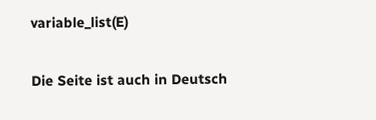variable_list(E)

Die Seite ist auch in Deutsch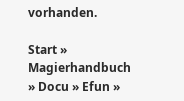vorhanden.

Start » Magierhandbuch » Docu » Efun »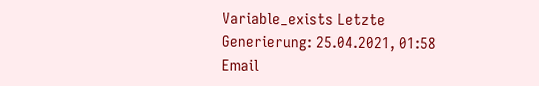Variable_exists Letzte Generierung: 25.04.2021, 01:58
Email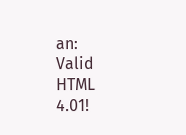an:
Valid HTML 4.01!